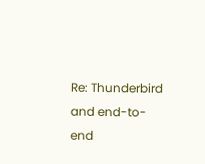Re: Thunderbird and end-to-end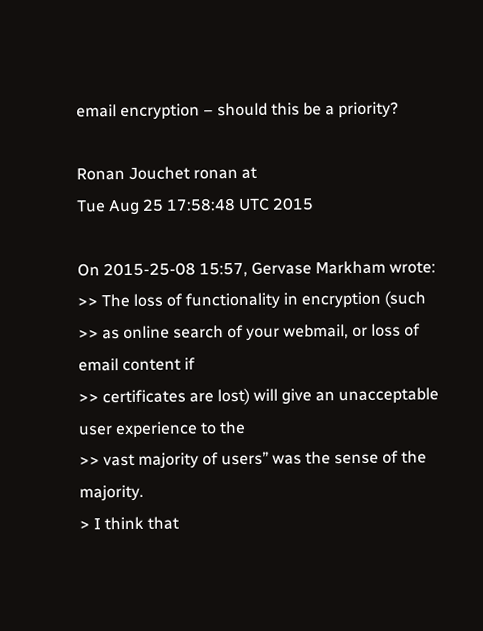email encryption – should this be a priority?

Ronan Jouchet ronan at
Tue Aug 25 17:58:48 UTC 2015

On 2015-25-08 15:57, Gervase Markham wrote:
>> The loss of functionality in encryption (such
>> as online search of your webmail, or loss of email content if
>> certificates are lost) will give an unacceptable user experience to the
>> vast majority of users” was the sense of the majority.
> I think that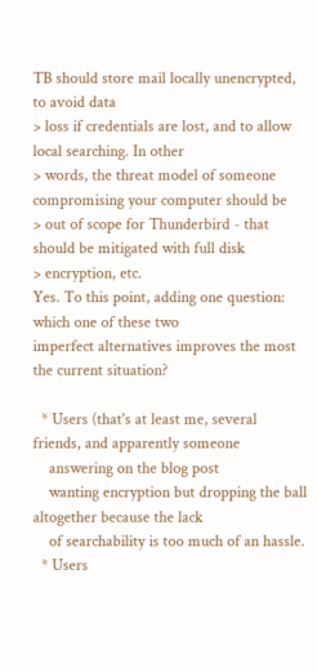TB should store mail locally unencrypted, to avoid data
> loss if credentials are lost, and to allow local searching. In other
> words, the threat model of someone compromising your computer should be
> out of scope for Thunderbird - that should be mitigated with full disk
> encryption, etc.
Yes. To this point, adding one question: which one of these two
imperfect alternatives improves the most the current situation?

  * Users (that's at least me, several friends, and apparently someone
    answering on the blog post
    wanting encryption but dropping the ball altogether because the lack
    of searchability is too much of an hassle.
  * Users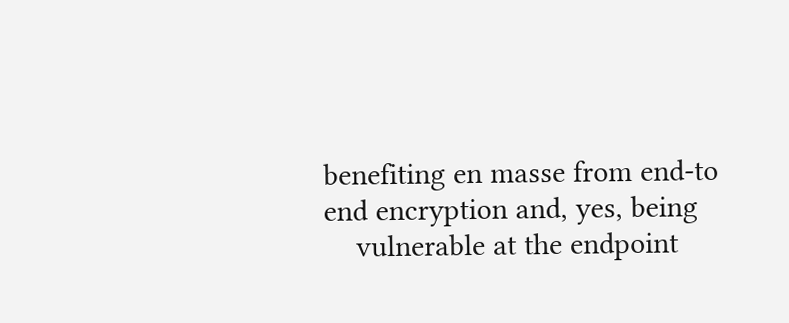benefiting en masse from end-to end encryption and, yes, being
    vulnerable at the endpoint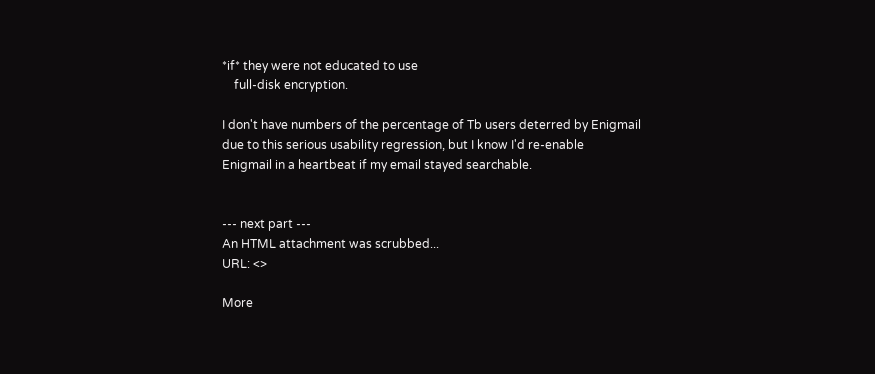*if* they were not educated to use
    full-disk encryption.

I don't have numbers of the percentage of Tb users deterred by Enigmail
due to this serious usability regression, but I know I'd re-enable
Enigmail in a heartbeat if my email stayed searchable.


--- next part ---
An HTML attachment was scrubbed...
URL: <>

More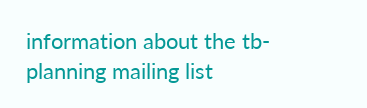information about the tb-planning mailing list